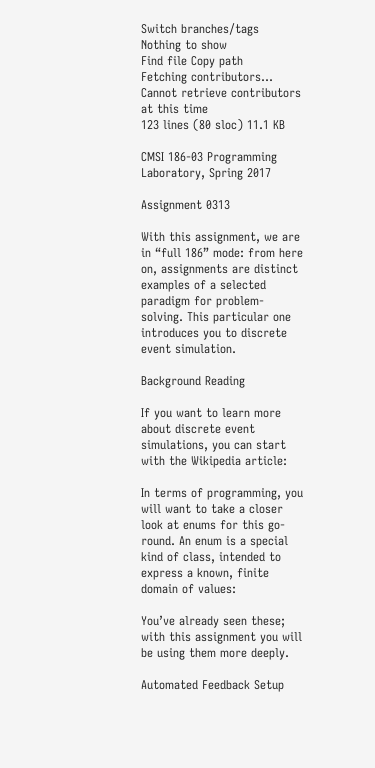Switch branches/tags
Nothing to show
Find file Copy path
Fetching contributors…
Cannot retrieve contributors at this time
123 lines (80 sloc) 11.1 KB

CMSI 186-03 Programming Laboratory, Spring 2017

Assignment 0313

With this assignment, we are in “full 186” mode: from here on, assignments are distinct examples of a selected paradigm for problem-solving. This particular one introduces you to discrete event simulation.

Background Reading

If you want to learn more about discrete event simulations, you can start with the Wikipedia article:

In terms of programming, you will want to take a closer look at enums for this go-round. An enum is a special kind of class, intended to express a known, finite domain of values:

You’ve already seen these; with this assignment you will be using them more deeply.

Automated Feedback Setup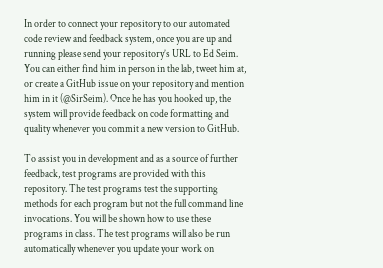In order to connect your repository to our automated code review and feedback system, once you are up and running please send your repository’s URL to Ed Seim. You can either find him in person in the lab, tweet him at, or create a GitHub issue on your repository and mention him in it (@SirSeim). Once he has you hooked up, the system will provide feedback on code formatting and quality whenever you commit a new version to GitHub.

To assist you in development and as a source of further feedback, test programs are provided with this repository. The test programs test the supporting methods for each program but not the full command line invocations. You will be shown how to use these programs in class. The test programs will also be run automatically whenever you update your work on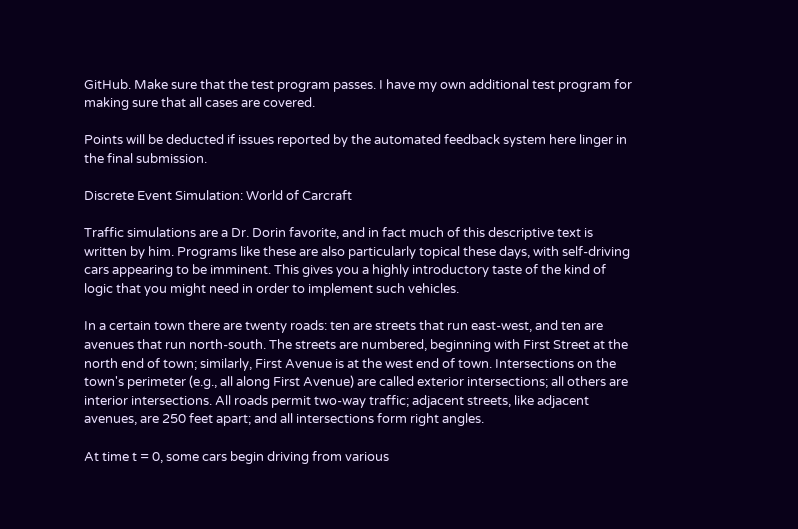GitHub. Make sure that the test program passes. I have my own additional test program for making sure that all cases are covered.

Points will be deducted if issues reported by the automated feedback system here linger in the final submission.

Discrete Event Simulation: World of Carcraft

Traffic simulations are a Dr. Dorin favorite, and in fact much of this descriptive text is written by him. Programs like these are also particularly topical these days, with self-driving cars appearing to be imminent. This gives you a highly introductory taste of the kind of logic that you might need in order to implement such vehicles.

In a certain town there are twenty roads: ten are streets that run east-west, and ten are avenues that run north-south. The streets are numbered, beginning with First Street at the north end of town; similarly, First Avenue is at the west end of town. Intersections on the town's perimeter (e.g., all along First Avenue) are called exterior intersections; all others are interior intersections. All roads permit two-way traffic; adjacent streets, like adjacent avenues, are 250 feet apart; and all intersections form right angles.

At time t = 0, some cars begin driving from various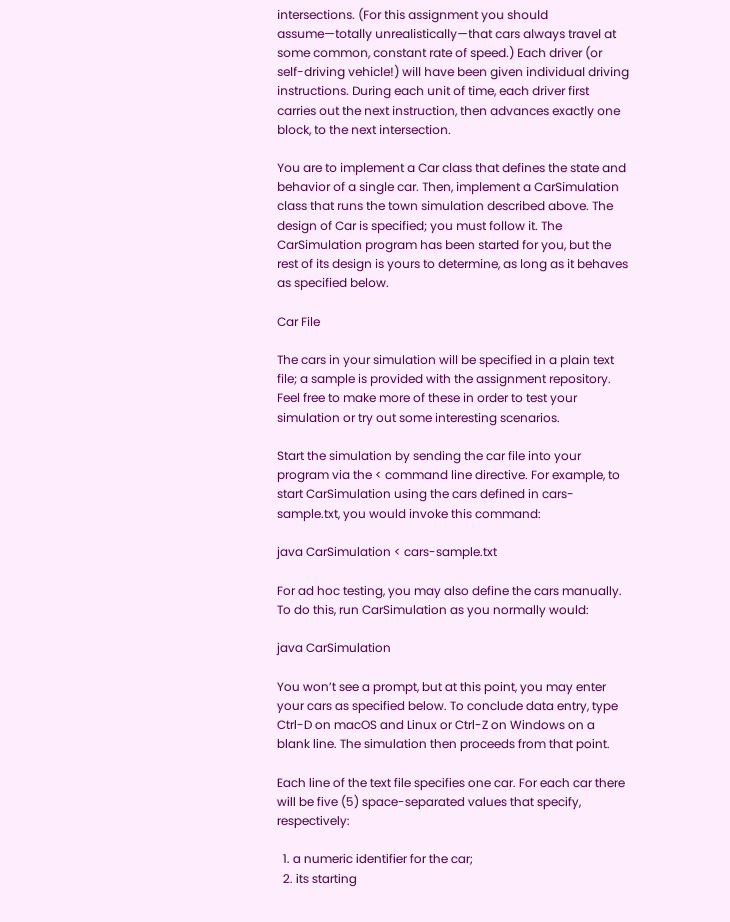intersections. (For this assignment you should assume—totally unrealistically—that cars always travel at some common, constant rate of speed.) Each driver (or self-driving vehicle!) will have been given individual driving instructions. During each unit of time, each driver first carries out the next instruction, then advances exactly one block, to the next intersection.

You are to implement a Car class that defines the state and behavior of a single car. Then, implement a CarSimulation class that runs the town simulation described above. The design of Car is specified; you must follow it. The CarSimulation program has been started for you, but the rest of its design is yours to determine, as long as it behaves as specified below.

Car File

The cars in your simulation will be specified in a plain text file; a sample is provided with the assignment repository. Feel free to make more of these in order to test your simulation or try out some interesting scenarios.

Start the simulation by sending the car file into your program via the < command line directive. For example, to start CarSimulation using the cars defined in cars-sample.txt, you would invoke this command:

java CarSimulation < cars-sample.txt

For ad hoc testing, you may also define the cars manually. To do this, run CarSimulation as you normally would:

java CarSimulation

You won’t see a prompt, but at this point, you may enter your cars as specified below. To conclude data entry, type Ctrl-D on macOS and Linux or Ctrl-Z on Windows on a blank line. The simulation then proceeds from that point.

Each line of the text file specifies one car. For each car there will be five (5) space-separated values that specify, respectively:

  1. a numeric identifier for the car;
  2. its starting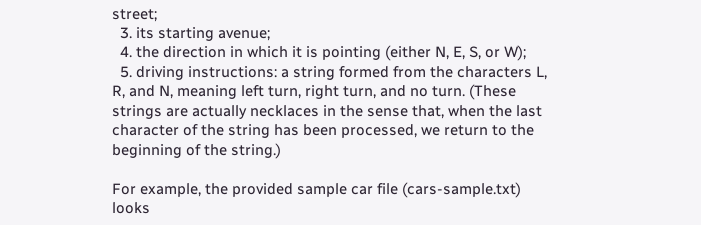street;
  3. its starting avenue;
  4. the direction in which it is pointing (either N, E, S, or W);
  5. driving instructions: a string formed from the characters L, R, and N, meaning left turn, right turn, and no turn. (These strings are actually necklaces in the sense that, when the last character of the string has been processed, we return to the beginning of the string.)

For example, the provided sample car file (cars-sample.txt) looks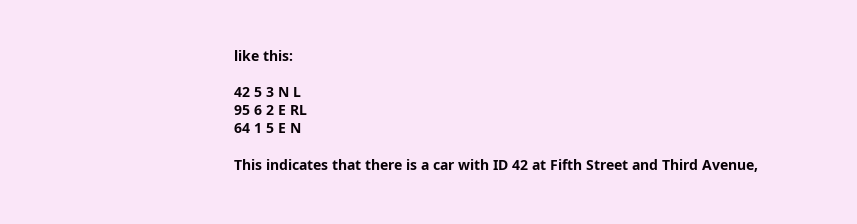like this:

42 5 3 N L
95 6 2 E RL
64 1 5 E N

This indicates that there is a car with ID 42 at Fifth Street and Third Avenue,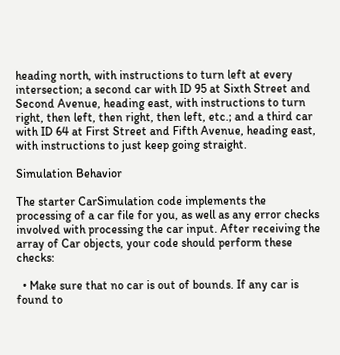heading north, with instructions to turn left at every intersection; a second car with ID 95 at Sixth Street and Second Avenue, heading east, with instructions to turn right, then left, then right, then left, etc.; and a third car with ID 64 at First Street and Fifth Avenue, heading east, with instructions to just keep going straight.

Simulation Behavior

The starter CarSimulation code implements the processing of a car file for you, as well as any error checks involved with processing the car input. After receiving the array of Car objects, your code should perform these checks:

  • Make sure that no car is out of bounds. If any car is found to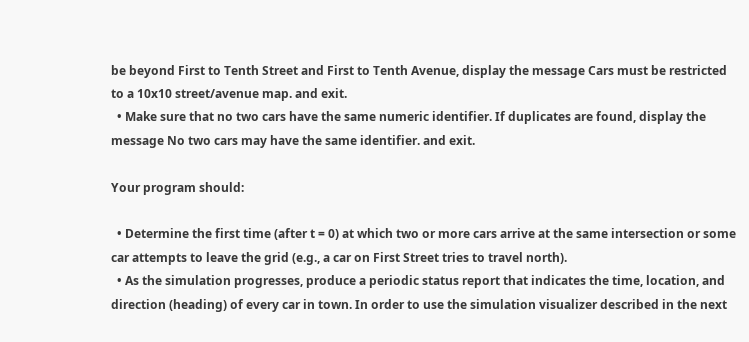be beyond First to Tenth Street and First to Tenth Avenue, display the message Cars must be restricted to a 10x10 street/avenue map. and exit.
  • Make sure that no two cars have the same numeric identifier. If duplicates are found, display the message No two cars may have the same identifier. and exit.

Your program should:

  • Determine the first time (after t = 0) at which two or more cars arrive at the same intersection or some car attempts to leave the grid (e.g., a car on First Street tries to travel north).
  • As the simulation progresses, produce a periodic status report that indicates the time, location, and direction (heading) of every car in town. In order to use the simulation visualizer described in the next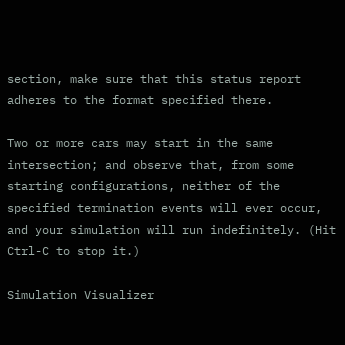section, make sure that this status report adheres to the format specified there.

Two or more cars may start in the same intersection; and observe that, from some starting configurations, neither of the specified termination events will ever occur, and your simulation will run indefinitely. (Hit Ctrl-C to stop it.)

Simulation Visualizer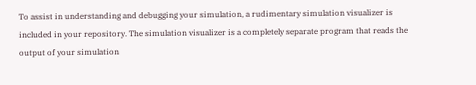To assist in understanding and debugging your simulation, a rudimentary simulation visualizer is included in your repository. The simulation visualizer is a completely separate program that reads the output of your simulation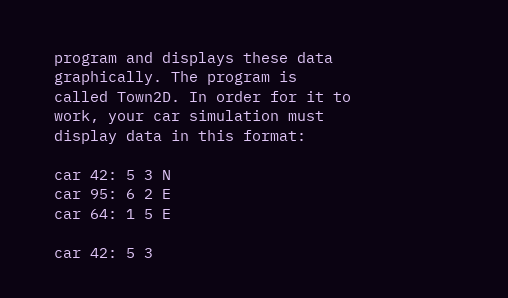program and displays these data graphically. The program is called Town2D. In order for it to work, your car simulation must display data in this format:

car 42: 5 3 N
car 95: 6 2 E
car 64: 1 5 E

car 42: 5 3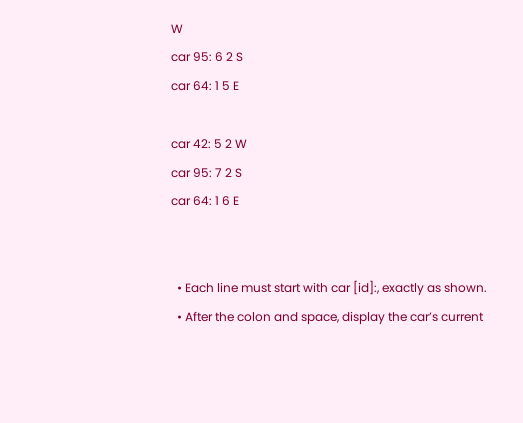W
car 95: 6 2 S
car 64: 1 5 E

car 42: 5 2 W
car 95: 7 2 S
car 64: 1 6 E


  • Each line must start with car [id]:, exactly as shown.
  • After the colon and space, display the car’s current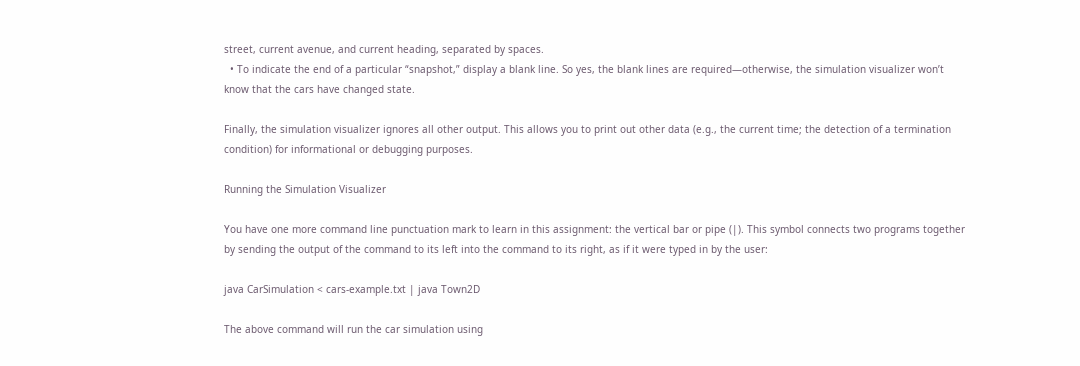street, current avenue, and current heading, separated by spaces.
  • To indicate the end of a particular “snapshot,” display a blank line. So yes, the blank lines are required—otherwise, the simulation visualizer won’t know that the cars have changed state.

Finally, the simulation visualizer ignores all other output. This allows you to print out other data (e.g., the current time; the detection of a termination condition) for informational or debugging purposes.

Running the Simulation Visualizer

You have one more command line punctuation mark to learn in this assignment: the vertical bar or pipe (|). This symbol connects two programs together by sending the output of the command to its left into the command to its right, as if it were typed in by the user:

java CarSimulation < cars-example.txt | java Town2D

The above command will run the car simulation using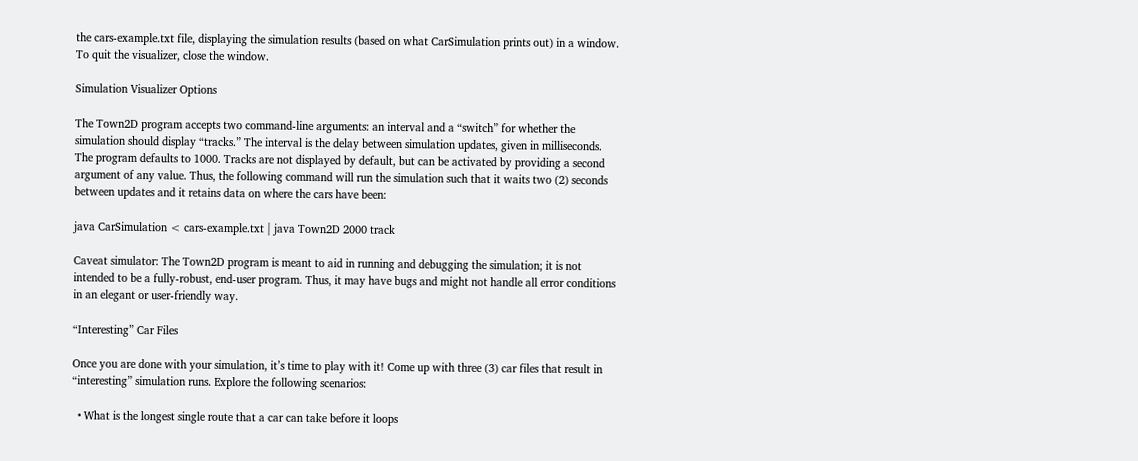the cars-example.txt file, displaying the simulation results (based on what CarSimulation prints out) in a window. To quit the visualizer, close the window.

Simulation Visualizer Options

The Town2D program accepts two command-line arguments: an interval and a “switch” for whether the simulation should display “tracks.” The interval is the delay between simulation updates, given in milliseconds. The program defaults to 1000. Tracks are not displayed by default, but can be activated by providing a second argument of any value. Thus, the following command will run the simulation such that it waits two (2) seconds between updates and it retains data on where the cars have been:

java CarSimulation < cars-example.txt | java Town2D 2000 track

Caveat simulator: The Town2D program is meant to aid in running and debugging the simulation; it is not intended to be a fully-robust, end-user program. Thus, it may have bugs and might not handle all error conditions in an elegant or user-friendly way.

“Interesting” Car Files

Once you are done with your simulation, it’s time to play with it! Come up with three (3) car files that result in “interesting” simulation runs. Explore the following scenarios:

  • What is the longest single route that a car can take before it loops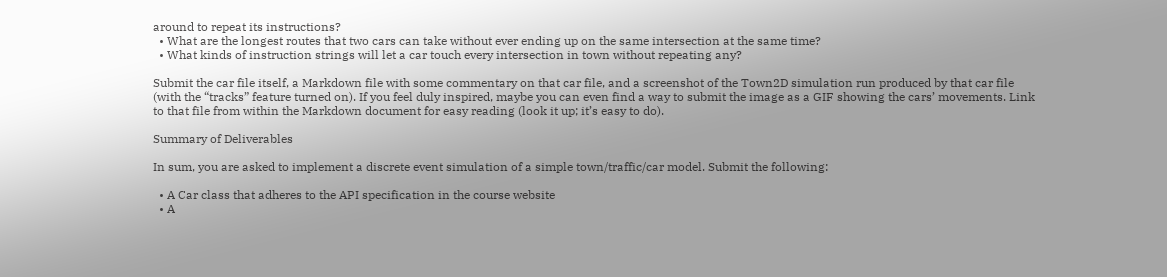around to repeat its instructions?
  • What are the longest routes that two cars can take without ever ending up on the same intersection at the same time?
  • What kinds of instruction strings will let a car touch every intersection in town without repeating any?

Submit the car file itself, a Markdown file with some commentary on that car file, and a screenshot of the Town2D simulation run produced by that car file (with the “tracks” feature turned on). If you feel duly inspired, maybe you can even find a way to submit the image as a GIF showing the cars’ movements. Link to that file from within the Markdown document for easy reading (look it up; it’s easy to do).

Summary of Deliverables

In sum, you are asked to implement a discrete event simulation of a simple town/traffic/car model. Submit the following:

  • A Car class that adheres to the API specification in the course website
  • A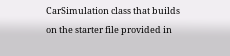CarSimulation class that builds on the starter file provided in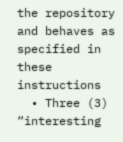the repository and behaves as specified in these instructions
  • Three (3) “interesting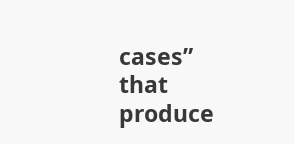cases” that produce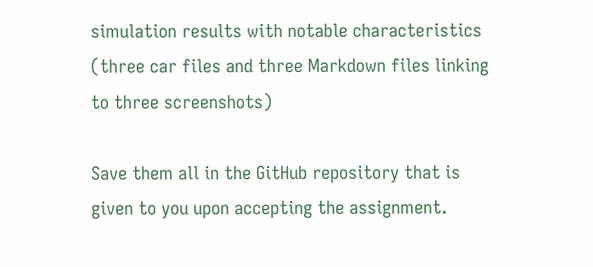simulation results with notable characteristics (three car files and three Markdown files linking to three screenshots)

Save them all in the GitHub repository that is given to you upon accepting the assignment.